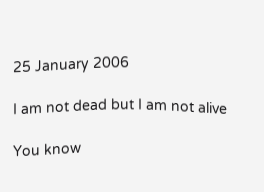25 January 2006

I am not dead but I am not alive

You know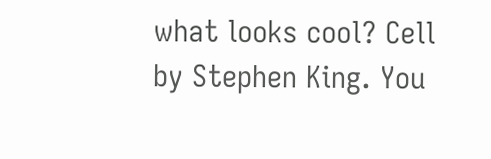what looks cool? Cell by Stephen King. You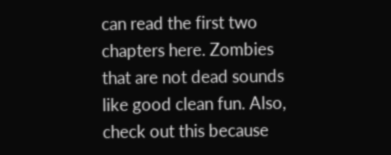can read the first two chapters here. Zombies that are not dead sounds like good clean fun. Also, check out this because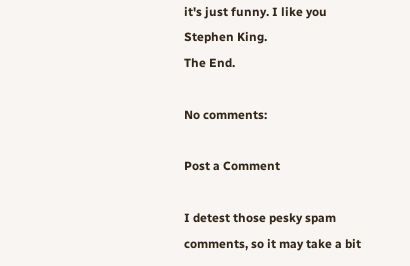it's just funny. I like you Stephen King.
The End.

No comments:

Post a Comment

I detest those pesky spam comments, so it may take a bit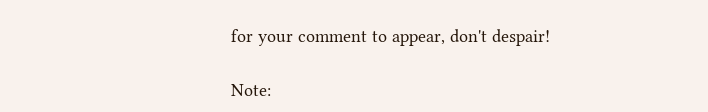for your comment to appear, don't despair!

Note: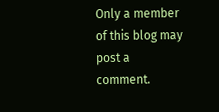Only a member of this blog may post a comment.